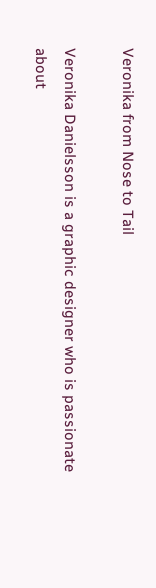Veronika from Nose to Tail

Veronika Danielsson is a graphic designer who is passionate about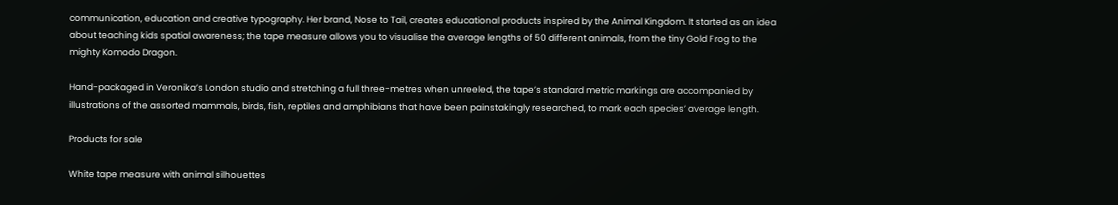communication, education and creative typography. Her brand, Nose to Tail, creates educational products inspired by the Animal Kingdom. It started as an idea about teaching kids spatial awareness; the tape measure allows you to visualise the average lengths of 50 different animals, from the tiny Gold Frog to the mighty Komodo Dragon.

Hand-packaged in Veronika’s London studio and stretching a full three-metres when unreeled, the tape’s standard metric markings are accompanied by illustrations of the assorted mammals, birds, fish, reptiles and amphibians that have been painstakingly researched, to mark each species’ average length.

Products for sale

White tape measure with animal silhouettes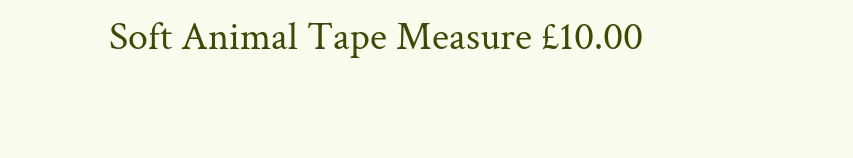Soft Animal Tape Measure £10.00